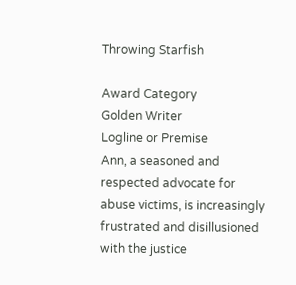Throwing Starfish

Award Category
Golden Writer
Logline or Premise
Ann, a seasoned and respected advocate for abuse victims, is increasingly frustrated and disillusioned with the justice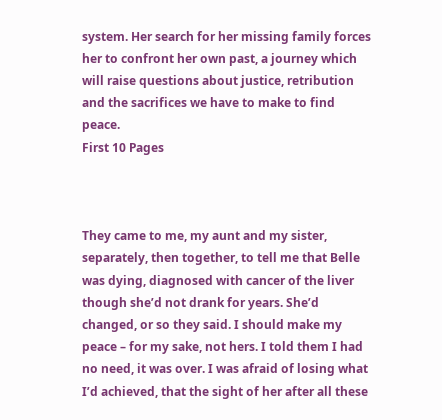system. Her search for her missing family forces her to confront her own past, a journey which will raise questions about justice, retribution and the sacrifices we have to make to find peace.
First 10 Pages



They came to me, my aunt and my sister, separately, then together, to tell me that Belle was dying, diagnosed with cancer of the liver though she’d not drank for years. She’d changed, or so they said. I should make my peace – for my sake, not hers. I told them I had no need, it was over. I was afraid of losing what I’d achieved, that the sight of her after all these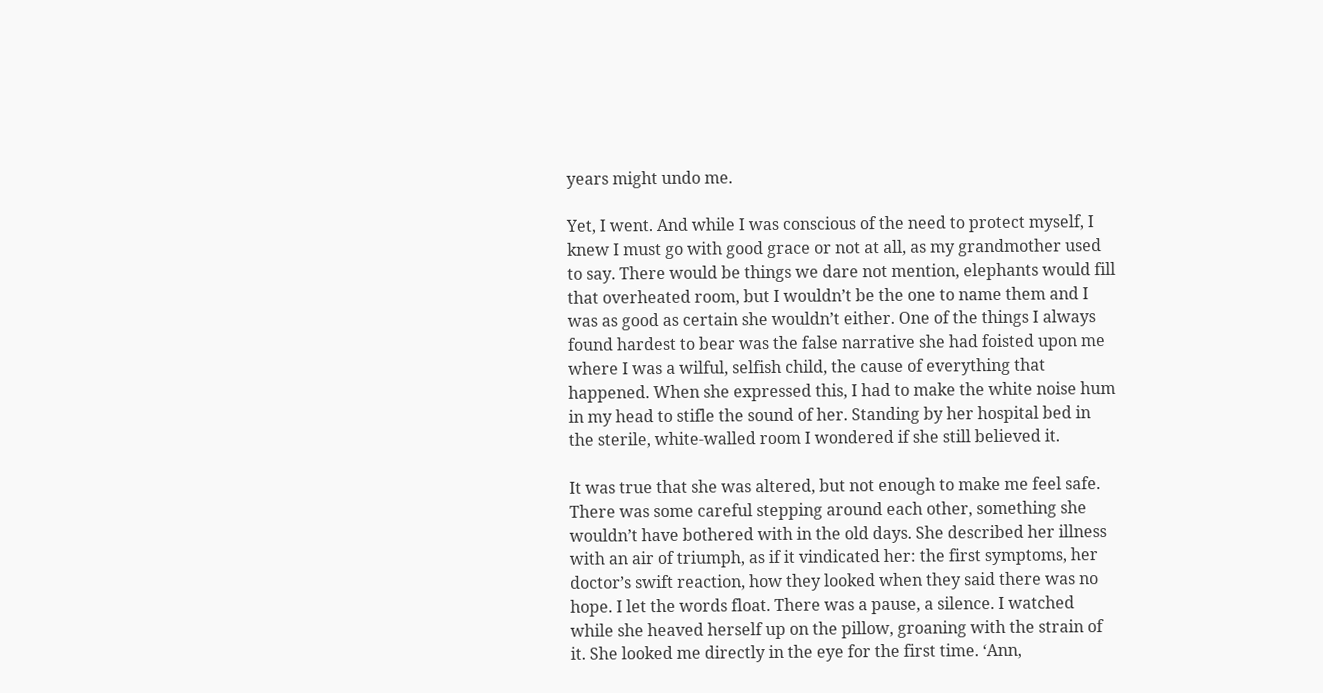years might undo me.

Yet, I went. And while I was conscious of the need to protect myself, I knew I must go with good grace or not at all, as my grandmother used to say. There would be things we dare not mention, elephants would fill that overheated room, but I wouldn’t be the one to name them and I was as good as certain she wouldn’t either. One of the things I always found hardest to bear was the false narrative she had foisted upon me where I was a wilful, selfish child, the cause of everything that happened. When she expressed this, I had to make the white noise hum in my head to stifle the sound of her. Standing by her hospital bed in the sterile, white-walled room I wondered if she still believed it.

It was true that she was altered, but not enough to make me feel safe. There was some careful stepping around each other, something she wouldn’t have bothered with in the old days. She described her illness with an air of triumph, as if it vindicated her: the first symptoms, her doctor’s swift reaction, how they looked when they said there was no hope. I let the words float. There was a pause, a silence. I watched while she heaved herself up on the pillow, groaning with the strain of it. She looked me directly in the eye for the first time. ‘Ann,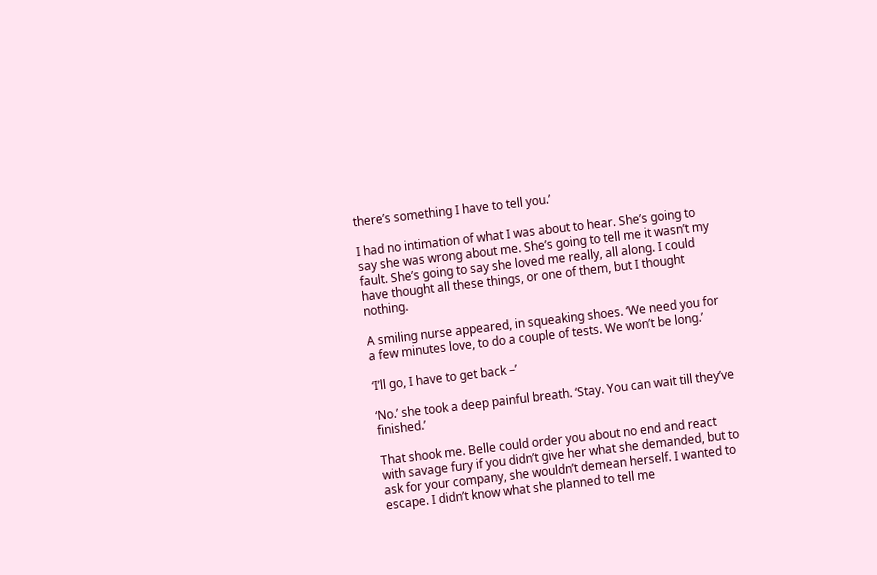there’s something I have to tell you.’

I had no intimation of what I was about to hear. She’s going to say she was wrong about me. She’s going to tell me it wasn’t my fault. She’s going to say she loved me really, all along. I could have thought all these things, or one of them, but I thought nothing.

A smiling nurse appeared, in squeaking shoes. ‘We need you for a few minutes love, to do a couple of tests. We won’t be long.’

‘I’ll go, I have to get back –’

‘No.’ she took a deep painful breath. ‘Stay. You can wait till they’ve finished.’

That shook me. Belle could order you about no end and react with savage fury if you didn’t give her what she demanded, but to ask for your company, she wouldn’t demean herself. I wanted to escape. I didn’t know what she planned to tell me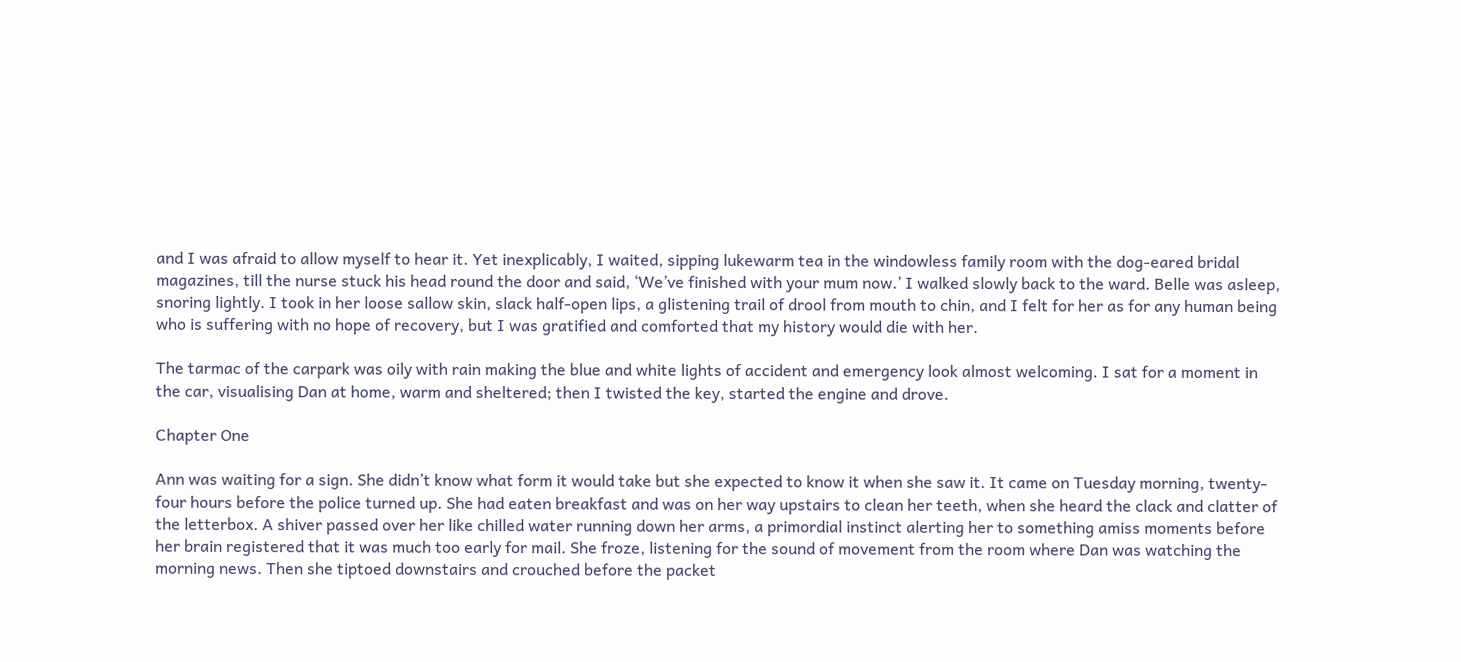and I was afraid to allow myself to hear it. Yet inexplicably, I waited, sipping lukewarm tea in the windowless family room with the dog-eared bridal magazines, till the nurse stuck his head round the door and said, ‘We’ve finished with your mum now.’ I walked slowly back to the ward. Belle was asleep, snoring lightly. I took in her loose sallow skin, slack half-open lips, a glistening trail of drool from mouth to chin, and I felt for her as for any human being who is suffering with no hope of recovery, but I was gratified and comforted that my history would die with her.

The tarmac of the carpark was oily with rain making the blue and white lights of accident and emergency look almost welcoming. I sat for a moment in the car, visualising Dan at home, warm and sheltered; then I twisted the key, started the engine and drove.

Chapter One

Ann was waiting for a sign. She didn’t know what form it would take but she expected to know it when she saw it. It came on Tuesday morning, twenty-four hours before the police turned up. She had eaten breakfast and was on her way upstairs to clean her teeth, when she heard the clack and clatter of the letterbox. A shiver passed over her like chilled water running down her arms, a primordial instinct alerting her to something amiss moments before her brain registered that it was much too early for mail. She froze, listening for the sound of movement from the room where Dan was watching the morning news. Then she tiptoed downstairs and crouched before the packet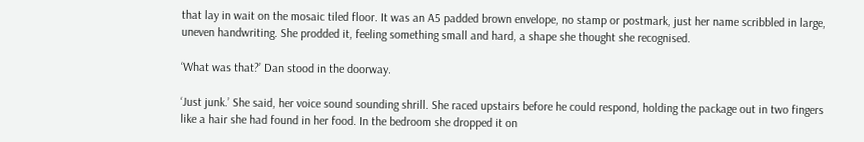that lay in wait on the mosaic tiled floor. It was an A5 padded brown envelope, no stamp or postmark, just her name scribbled in large, uneven handwriting. She prodded it, feeling something small and hard, a shape she thought she recognised.

‘What was that?’ Dan stood in the doorway.

‘Just junk.’ She said, her voice sound sounding shrill. She raced upstairs before he could respond, holding the package out in two fingers like a hair she had found in her food. In the bedroom she dropped it on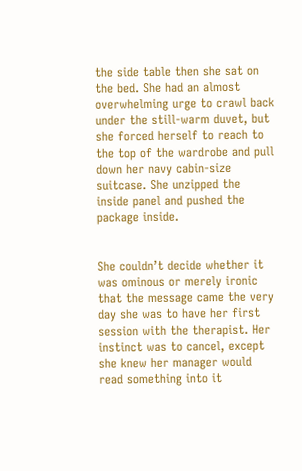the side table then she sat on the bed. She had an almost overwhelming urge to crawl back under the still-warm duvet, but she forced herself to reach to the top of the wardrobe and pull down her navy cabin-size suitcase. She unzipped the inside panel and pushed the package inside.


She couldn’t decide whether it was ominous or merely ironic that the message came the very day she was to have her first session with the therapist. Her instinct was to cancel, except she knew her manager would read something into it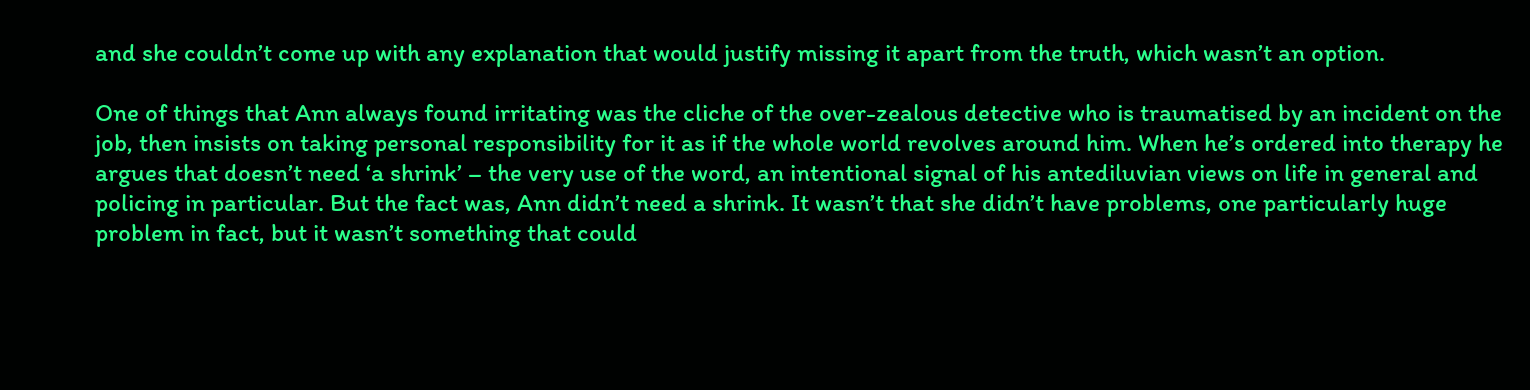and she couldn’t come up with any explanation that would justify missing it apart from the truth, which wasn’t an option.

One of things that Ann always found irritating was the cliche of the over-zealous detective who is traumatised by an incident on the job, then insists on taking personal responsibility for it as if the whole world revolves around him. When he’s ordered into therapy he argues that doesn’t need ‘a shrink’ – the very use of the word, an intentional signal of his antediluvian views on life in general and policing in particular. But the fact was, Ann didn’t need a shrink. It wasn’t that she didn’t have problems, one particularly huge problem in fact, but it wasn’t something that could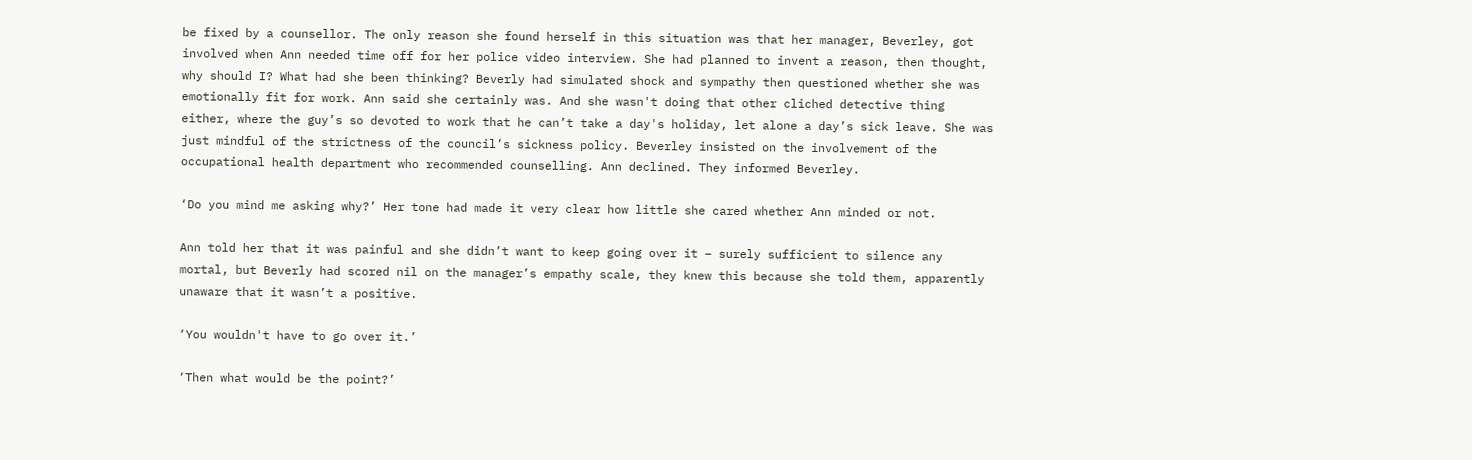be fixed by a counsellor. The only reason she found herself in this situation was that her manager, Beverley, got involved when Ann needed time off for her police video interview. She had planned to invent a reason, then thought, why should I? What had she been thinking? Beverly had simulated shock and sympathy then questioned whether she was emotionally fit for work. Ann said she certainly was. And she wasn't doing that other cliched detective thing either, where the guy’s so devoted to work that he can’t take a day's holiday, let alone a day’s sick leave. She was just mindful of the strictness of the council’s sickness policy. Beverley insisted on the involvement of the occupational health department who recommended counselling. Ann declined. They informed Beverley.

‘Do you mind me asking why?’ Her tone had made it very clear how little she cared whether Ann minded or not.

Ann told her that it was painful and she didn’t want to keep going over it – surely sufficient to silence any mortal, but Beverly had scored nil on the manager’s empathy scale, they knew this because she told them, apparently unaware that it wasn’t a positive.

‘You wouldn't have to go over it.’

‘Then what would be the point?’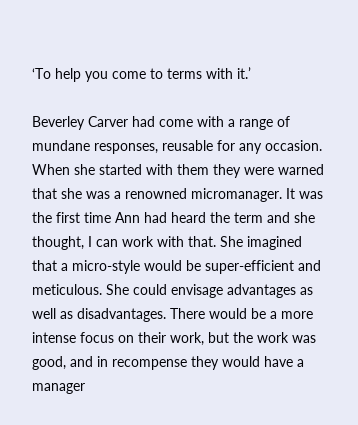‘To help you come to terms with it.’

Beverley Carver had come with a range of mundane responses, reusable for any occasion. When she started with them they were warned that she was a renowned micromanager. It was the first time Ann had heard the term and she thought, I can work with that. She imagined that a micro-style would be super-efficient and meticulous. She could envisage advantages as well as disadvantages. There would be a more intense focus on their work, but the work was good, and in recompense they would have a manager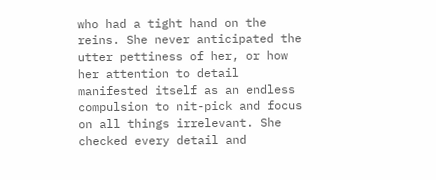who had a tight hand on the reins. She never anticipated the utter pettiness of her, or how her attention to detail manifested itself as an endless compulsion to nit-pick and focus on all things irrelevant. She checked every detail and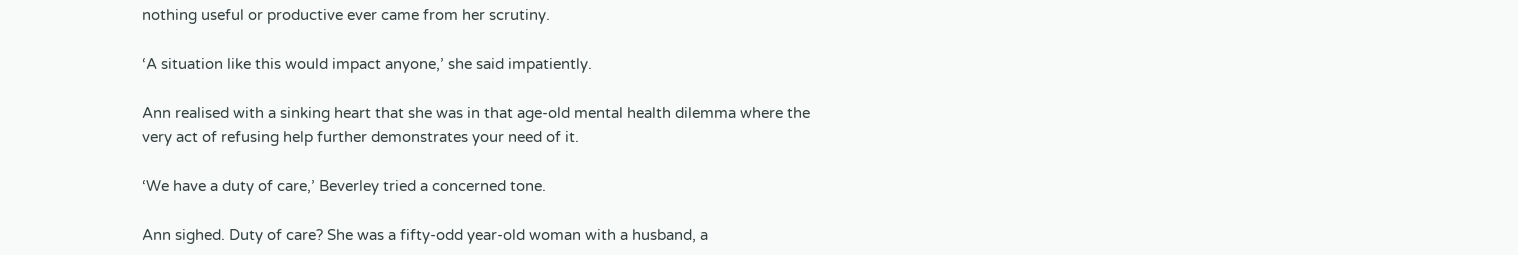nothing useful or productive ever came from her scrutiny.

‘A situation like this would impact anyone,’ she said impatiently.

Ann realised with a sinking heart that she was in that age-old mental health dilemma where the very act of refusing help further demonstrates your need of it.

‘We have a duty of care,’ Beverley tried a concerned tone.

Ann sighed. Duty of care? She was a fifty-odd year-old woman with a husband, a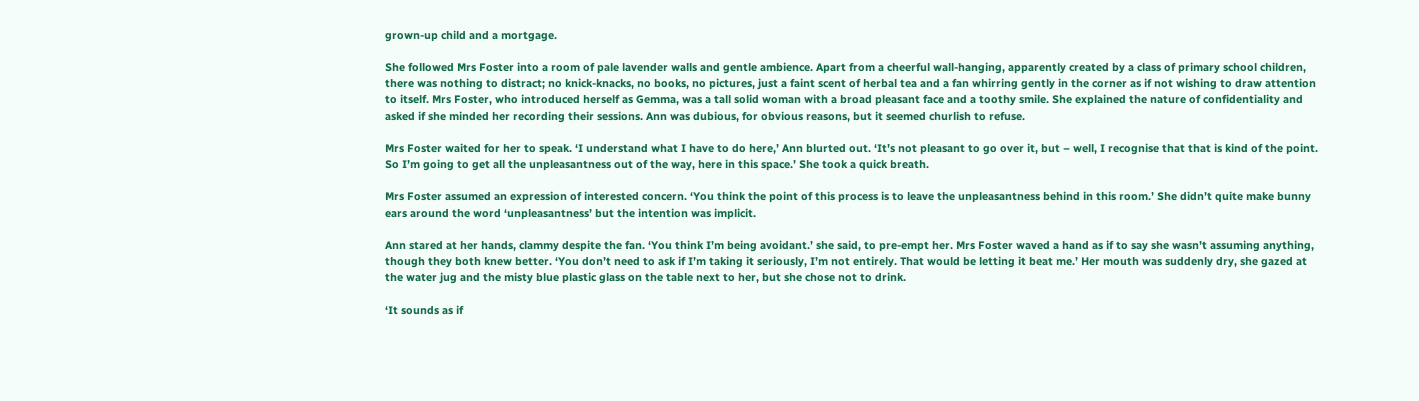grown-up child and a mortgage.

She followed Mrs Foster into a room of pale lavender walls and gentle ambience. Apart from a cheerful wall-hanging, apparently created by a class of primary school children, there was nothing to distract; no knick-knacks, no books, no pictures, just a faint scent of herbal tea and a fan whirring gently in the corner as if not wishing to draw attention to itself. Mrs Foster, who introduced herself as Gemma, was a tall solid woman with a broad pleasant face and a toothy smile. She explained the nature of confidentiality and asked if she minded her recording their sessions. Ann was dubious, for obvious reasons, but it seemed churlish to refuse.

Mrs Foster waited for her to speak. ‘I understand what I have to do here,’ Ann blurted out. ‘It’s not pleasant to go over it, but – well, I recognise that that is kind of the point. So I’m going to get all the unpleasantness out of the way, here in this space.’ She took a quick breath.

Mrs Foster assumed an expression of interested concern. ‘You think the point of this process is to leave the unpleasantness behind in this room.’ She didn’t quite make bunny ears around the word ‘unpleasantness’ but the intention was implicit.

Ann stared at her hands, clammy despite the fan. ‘You think I’m being avoidant.’ she said, to pre-empt her. Mrs Foster waved a hand as if to say she wasn’t assuming anything, though they both knew better. ‘You don’t need to ask if I’m taking it seriously, I’m not entirely. That would be letting it beat me.’ Her mouth was suddenly dry, she gazed at the water jug and the misty blue plastic glass on the table next to her, but she chose not to drink.

‘It sounds as if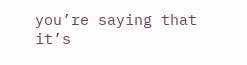you’re saying that it’s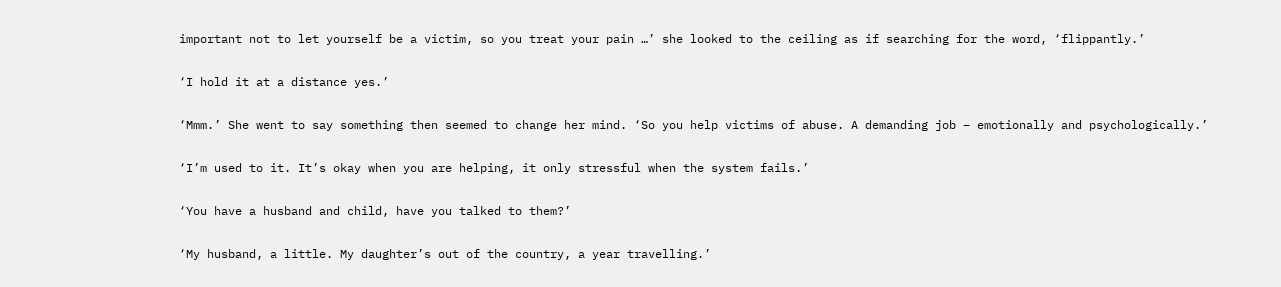important not to let yourself be a victim, so you treat your pain …’ she looked to the ceiling as if searching for the word, ‘flippantly.’

‘I hold it at a distance yes.’

‘Mmm.’ She went to say something then seemed to change her mind. ‘So you help victims of abuse. A demanding job – emotionally and psychologically.’

‘I’m used to it. It’s okay when you are helping, it only stressful when the system fails.’

‘You have a husband and child, have you talked to them?’

‘My husband, a little. My daughter’s out of the country, a year travelling.’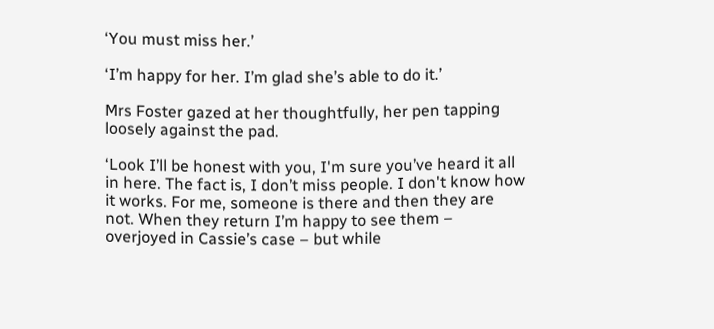‘You must miss her.’

‘I’m happy for her. I’m glad she’s able to do it.’

Mrs Foster gazed at her thoughtfully, her pen tapping loosely against the pad.

‘Look I’ll be honest with you, I'm sure you’ve heard it all in here. The fact is, I don’t miss people. I don't know how it works. For me, someone is there and then they are not. When they return I’m happy to see them – overjoyed in Cassie’s case – but while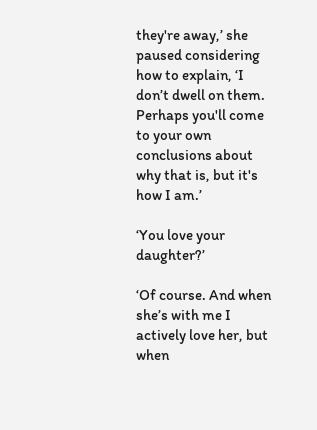they're away,’ she paused considering how to explain, ‘I don’t dwell on them. Perhaps you'll come to your own conclusions about why that is, but it's how I am.’

‘You love your daughter?’

‘Of course. And when she’s with me I actively love her, but when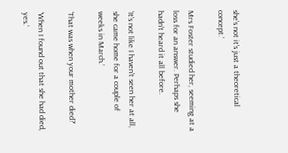she’s not it's just a theoretical concept.’

Mrs Foster studied her, seeming at a loss for an answer. Perhaps she hadn't heard it all before.

‘It’s not like I haven't seen her at all, she came home for a couple of weeks in March.’

‘That was when your mother died?’

‘When I found out that she had died, yes.’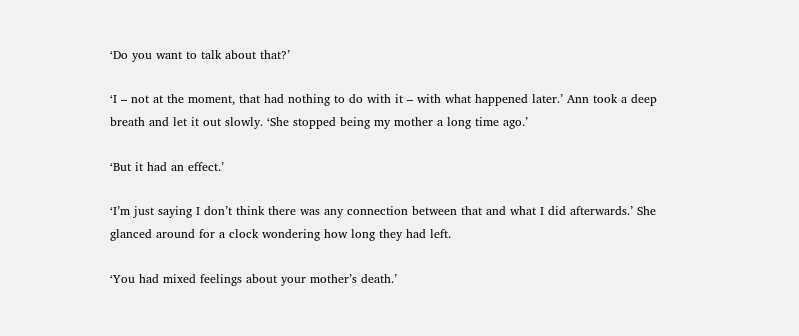‘Do you want to talk about that?’

‘I – not at the moment, that had nothing to do with it – with what happened later.’ Ann took a deep breath and let it out slowly. ‘She stopped being my mother a long time ago.’

‘But it had an effect.’

‘I’m just saying I don’t think there was any connection between that and what I did afterwards.’ She glanced around for a clock wondering how long they had left.

‘You had mixed feelings about your mother’s death.’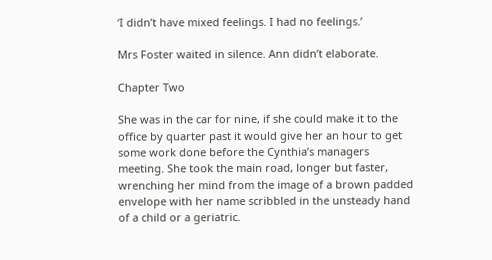‘I didn’t have mixed feelings. I had no feelings.’

Mrs Foster waited in silence. Ann didn’t elaborate.

Chapter Two

She was in the car for nine, if she could make it to the office by quarter past it would give her an hour to get some work done before the Cynthia’s managers meeting. She took the main road, longer but faster, wrenching her mind from the image of a brown padded envelope with her name scribbled in the unsteady hand of a child or a geriatric.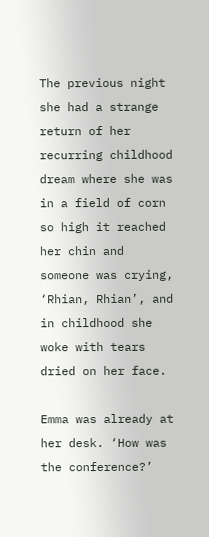The previous night she had a strange return of her recurring childhood dream where she was in a field of corn so high it reached her chin and someone was crying, ‘Rhian, Rhian’, and in childhood she woke with tears dried on her face.

Emma was already at her desk. ‘How was the conference?’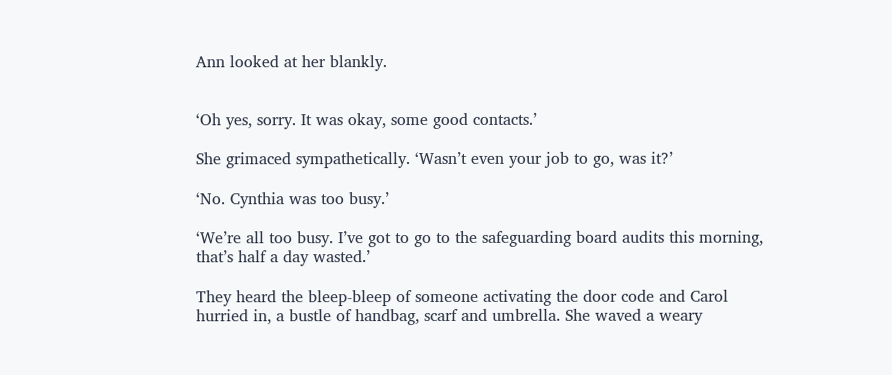Ann looked at her blankly.


‘Oh yes, sorry. It was okay, some good contacts.’

She grimaced sympathetically. ‘Wasn’t even your job to go, was it?’

‘No. Cynthia was too busy.’

‘We’re all too busy. I’ve got to go to the safeguarding board audits this morning, that’s half a day wasted.’

They heard the bleep-bleep of someone activating the door code and Carol hurried in, a bustle of handbag, scarf and umbrella. She waved a weary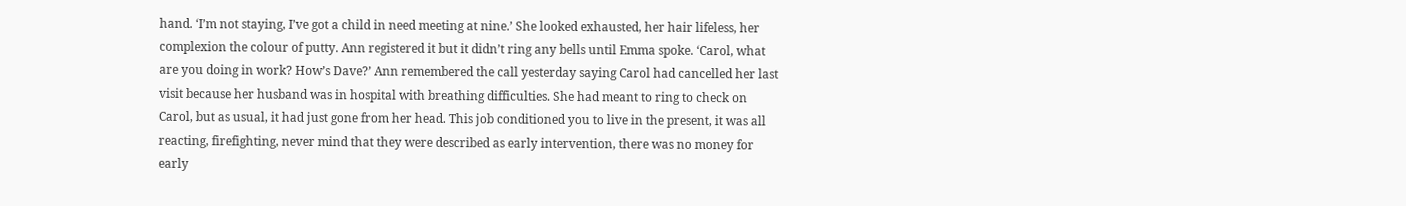hand. ‘I’m not staying, I’ve got a child in need meeting at nine.’ She looked exhausted, her hair lifeless, her complexion the colour of putty. Ann registered it but it didn’t ring any bells until Emma spoke. ‘Carol, what are you doing in work? How’s Dave?’ Ann remembered the call yesterday saying Carol had cancelled her last visit because her husband was in hospital with breathing difficulties. She had meant to ring to check on Carol, but as usual, it had just gone from her head. This job conditioned you to live in the present, it was all reacting, firefighting, never mind that they were described as early intervention, there was no money for early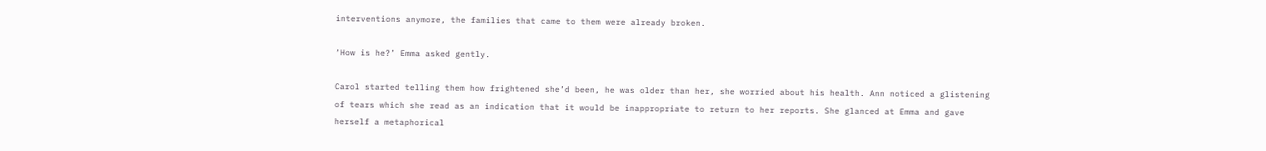interventions anymore, the families that came to them were already broken.

‘How is he?’ Emma asked gently.

Carol started telling them how frightened she’d been, he was older than her, she worried about his health. Ann noticed a glistening of tears which she read as an indication that it would be inappropriate to return to her reports. She glanced at Emma and gave herself a metaphorical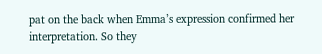pat on the back when Emma’s expression confirmed her interpretation. So they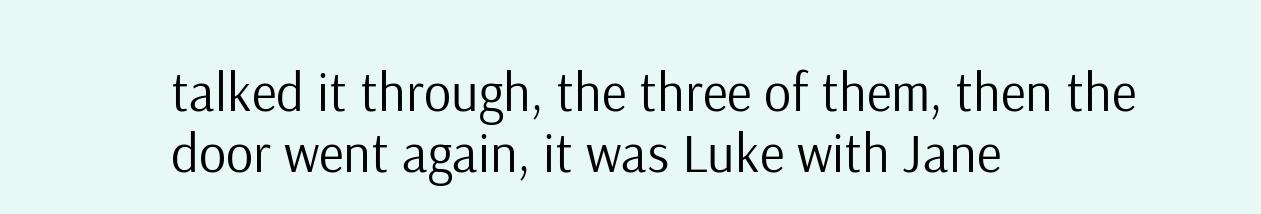talked it through, the three of them, then the door went again, it was Luke with Jane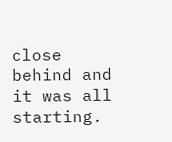close behind and it was all starting.